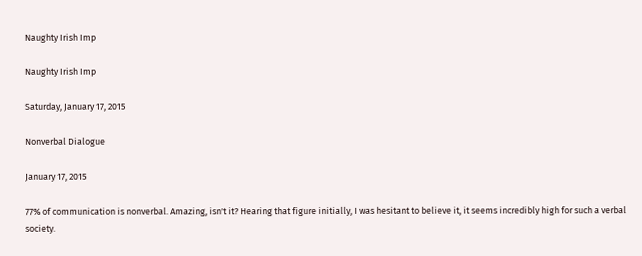Naughty Irish Imp

Naughty Irish Imp

Saturday, January 17, 2015

Nonverbal Dialogue

January 17, 2015

77% of communication is nonverbal. Amazing, isn't it? Hearing that figure initially, I was hesitant to believe it, it seems incredibly high for such a verbal society.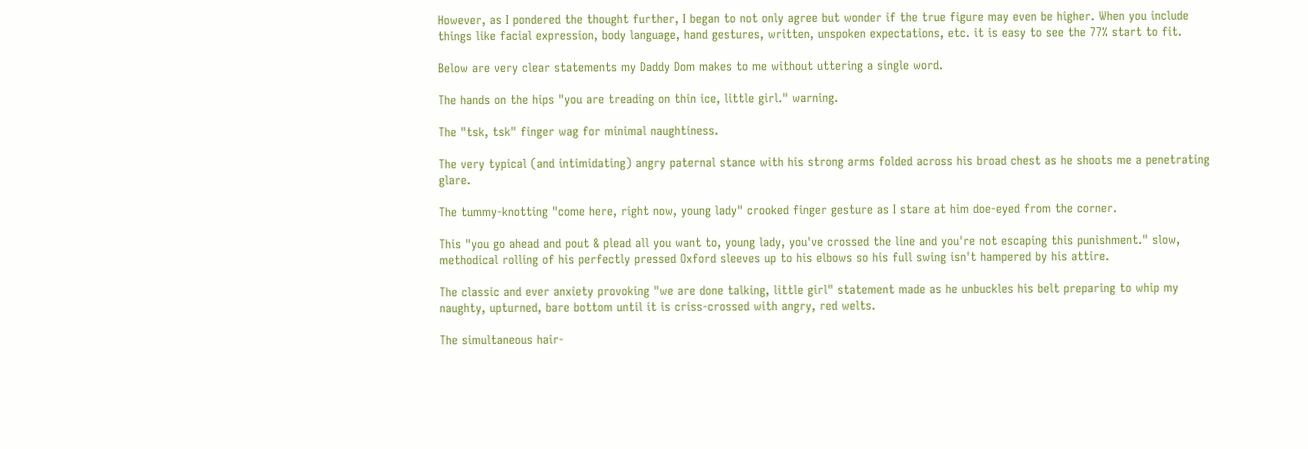However, as I pondered the thought further, I began to not only agree but wonder if the true figure may even be higher. When you include things like facial expression, body language, hand gestures, written, unspoken expectations, etc. it is easy to see the 77% start to fit.

Below are very clear statements my Daddy Dom makes to me without uttering a single word.

The hands on the hips "you are treading on thin ice, little girl." warning.

The "tsk, tsk" finger wag for minimal naughtiness.

The very typical (and intimidating) angry paternal stance with his strong arms folded across his broad chest as he shoots me a penetrating glare.

The tummy-knotting "come here, right now, young lady" crooked finger gesture as I stare at him doe-eyed from the corner.

This "you go ahead and pout & plead all you want to, young lady, you've crossed the line and you're not escaping this punishment." slow, methodical rolling of his perfectly pressed Oxford sleeves up to his elbows so his full swing isn't hampered by his attire.

The classic and ever anxiety provoking "we are done talking, little girl" statement made as he unbuckles his belt preparing to whip my naughty, upturned, bare bottom until it is criss-crossed with angry, red welts.

The simultaneous hair-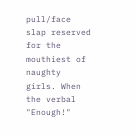pull/face slap reserved for the mouthiest of naughty girls. When the verbal "Enough!"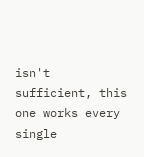isn't sufficient, this one works every single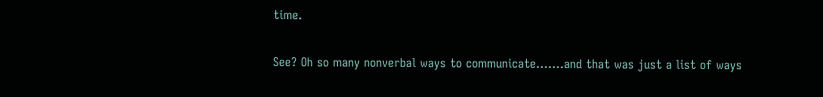time.

See? Oh so many nonverbal ways to communicate.......and that was just a list of ways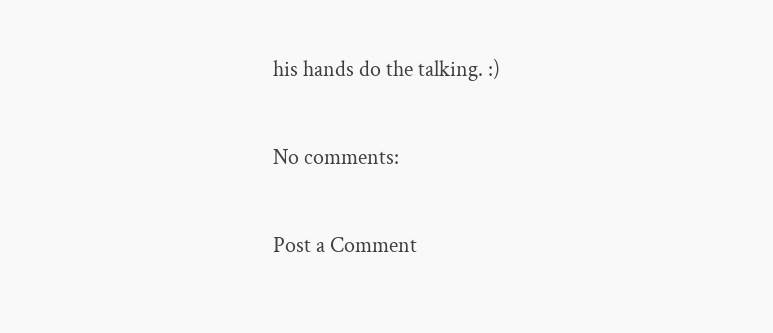his hands do the talking. :)

No comments:

Post a Comment